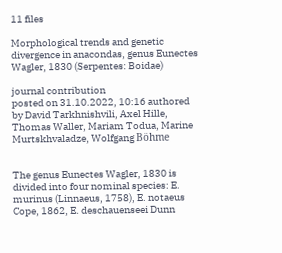11 files

Morphological trends and genetic divergence in anacondas, genus Eunectes Wagler, 1830 (Serpentes: Boidae)

journal contribution
posted on 31.10.2022, 10:16 authored by David Tarkhnishvili, Axel Hille, Thomas Waller, Mariam Todua, Marine Murtskhvaladze, Wolfgang Böhme


The genus Eunectes Wagler, 1830 is divided into four nominal species: E. murinus (Linnaeus, 1758), E. notaeus Cope, 1862, E. deschauenseei Dunn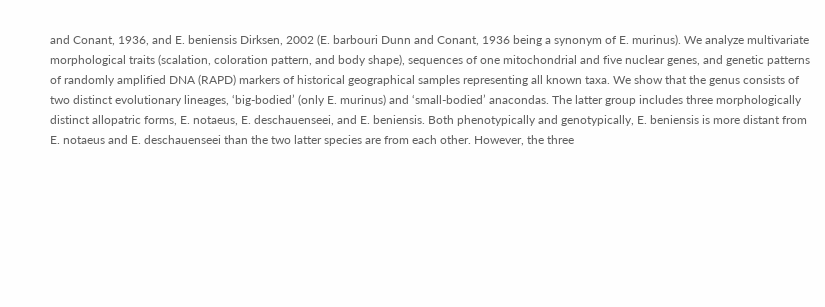and Conant, 1936, and E. beniensis Dirksen, 2002 (E. barbouri Dunn and Conant, 1936 being a synonym of E. murinus). We analyze multivariate morphological traits (scalation, coloration pattern, and body shape), sequences of one mitochondrial and five nuclear genes, and genetic patterns of randomly amplified DNA (RAPD) markers of historical geographical samples representing all known taxa. We show that the genus consists of two distinct evolutionary lineages, ‘big-bodied’ (only E. murinus) and ‘small-bodied’ anacondas. The latter group includes three morphologically distinct allopatric forms, E. notaeus, E. deschauenseei, and E. beniensis. Both phenotypically and genotypically, E. beniensis is more distant from E. notaeus and E. deschauenseei than the two latter species are from each other. However, the three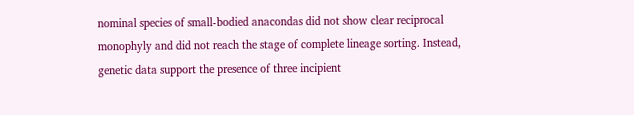nominal species of small-bodied anacondas did not show clear reciprocal monophyly and did not reach the stage of complete lineage sorting. Instead, genetic data support the presence of three incipient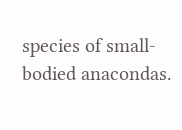species of small-bodied anacondas.